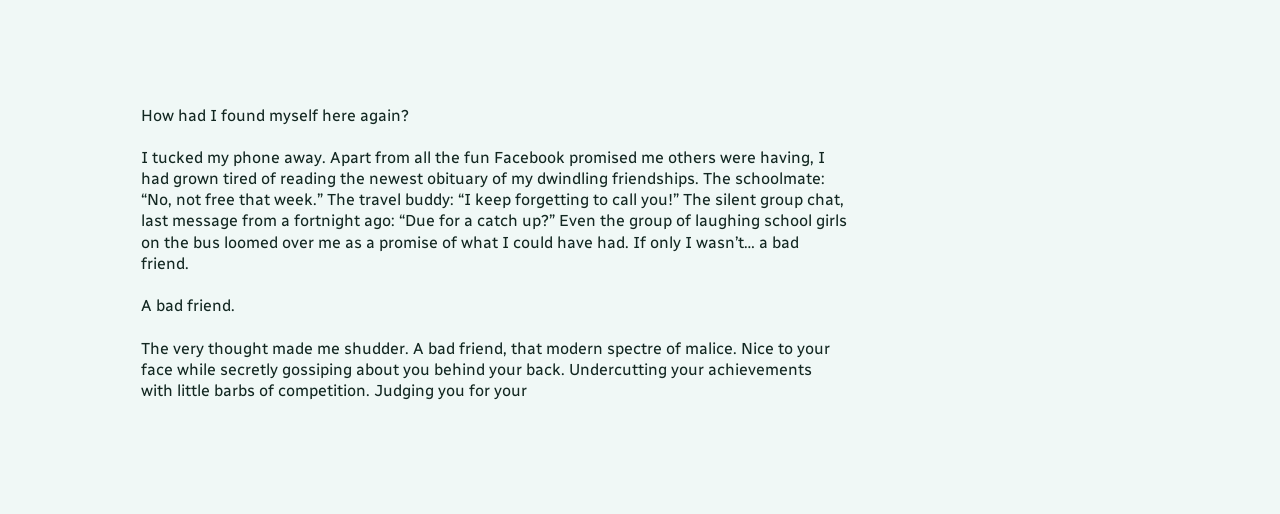How had I found myself here again?

I tucked my phone away. Apart from all the fun Facebook promised me others were having, I had grown tired of reading the newest obituary of my dwindling friendships. The schoolmate: “No, not free that week.” The travel buddy: “I keep forgetting to call you!” The silent group chat, last message from a fortnight ago: “Due for a catch up?” Even the group of laughing school girls on the bus loomed over me as a promise of what I could have had. If only I wasn’t… a bad friend.

A bad friend.

The very thought made me shudder. A bad friend, that modern spectre of malice. Nice to your face while secretly gossiping about you behind your back. Undercutting your achievements with little barbs of competition. Judging you for your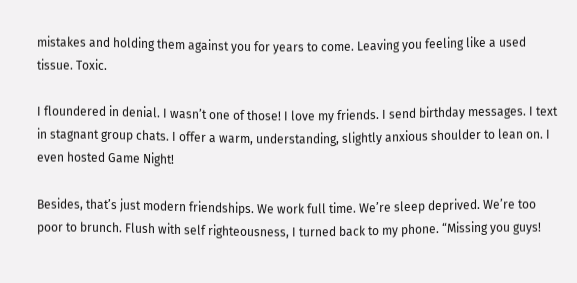mistakes and holding them against you for years to come. Leaving you feeling like a used tissue. Toxic.

I floundered in denial. I wasn’t one of those! I love my friends. I send birthday messages. I text in stagnant group chats. I offer a warm, understanding, slightly anxious shoulder to lean on. I even hosted Game Night!

Besides, that’s just modern friendships. We work full time. We’re sleep deprived. We’re too poor to brunch. Flush with self righteousness, I turned back to my phone. “Missing you guys!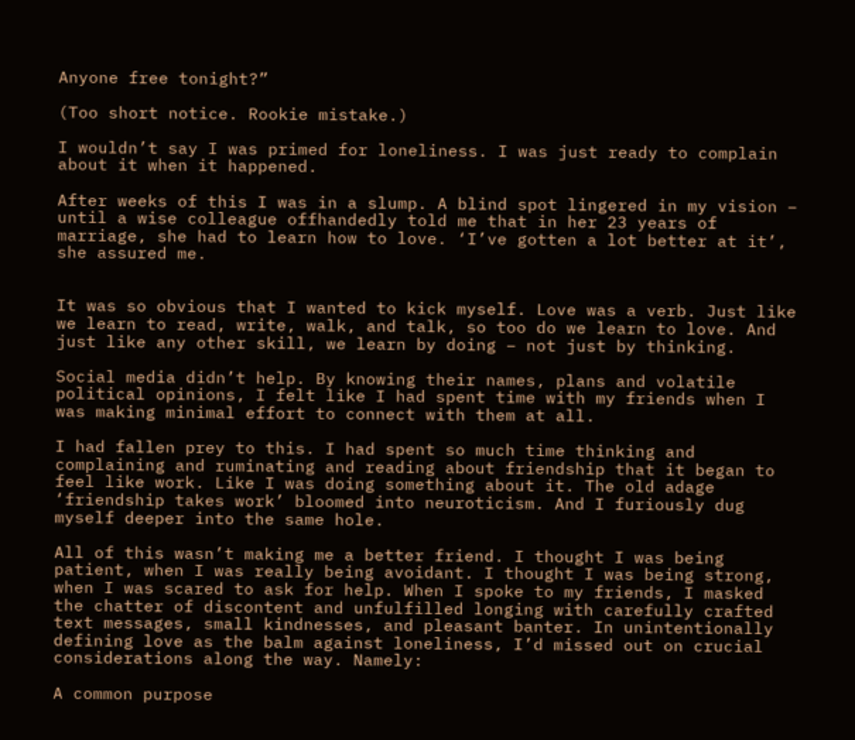Anyone free tonight?”

(Too short notice. Rookie mistake.)

I wouldn’t say I was primed for loneliness. I was just ready to complain about it when it happened.

After weeks of this I was in a slump. A blind spot lingered in my vision – until a wise colleague offhandedly told me that in her 23 years of marriage, she had to learn how to love. ‘I’ve gotten a lot better at it’, she assured me.


It was so obvious that I wanted to kick myself. Love was a verb. Just like we learn to read, write, walk, and talk, so too do we learn to love. And just like any other skill, we learn by doing – not just by thinking.

Social media didn’t help. By knowing their names, plans and volatile political opinions, I felt like I had spent time with my friends when I was making minimal effort to connect with them at all.

I had fallen prey to this. I had spent so much time thinking and complaining and ruminating and reading about friendship that it began to feel like work. Like I was doing something about it. The old adage ‘friendship takes work’ bloomed into neuroticism. And I furiously dug myself deeper into the same hole.

All of this wasn’t making me a better friend. I thought I was being patient, when I was really being avoidant. I thought I was being strong, when I was scared to ask for help. When I spoke to my friends, I masked the chatter of discontent and unfulfilled longing with carefully crafted text messages, small kindnesses, and pleasant banter. In unintentionally defining love as the balm against loneliness, I’d missed out on crucial considerations along the way. Namely:

A common purpose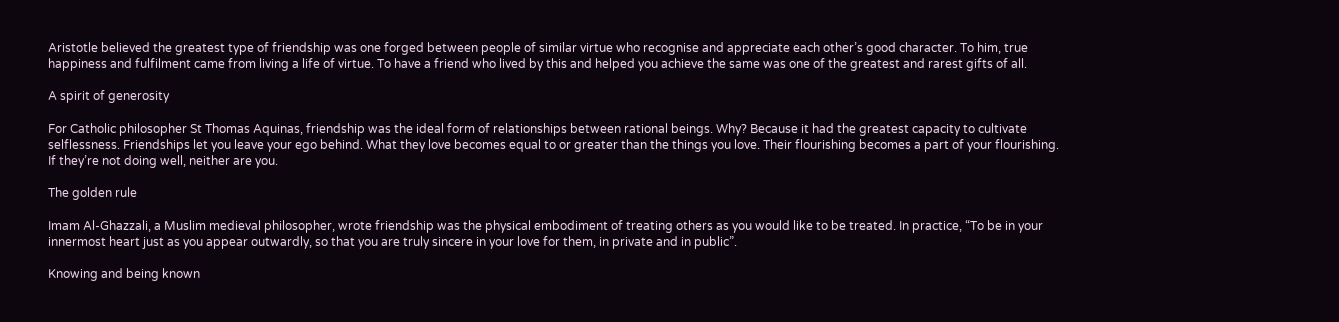Aristotle believed the greatest type of friendship was one forged between people of similar virtue who recognise and appreciate each other’s good character. To him, true happiness and fulfilment came from living a life of virtue. To have a friend who lived by this and helped you achieve the same was one of the greatest and rarest gifts of all.

A spirit of generosity

For Catholic philosopher St Thomas Aquinas, friendship was the ideal form of relationships between rational beings. Why? Because it had the greatest capacity to cultivate selflessness. Friendships let you leave your ego behind. What they love becomes equal to or greater than the things you love. Their flourishing becomes a part of your flourishing. If they’re not doing well, neither are you.

The golden rule

Imam Al-Ghazzali, a Muslim medieval philosopher, wrote friendship was the physical embodiment of treating others as you would like to be treated. In practice, “To be in your innermost heart just as you appear outwardly, so that you are truly sincere in your love for them, in private and in public”.

Knowing and being known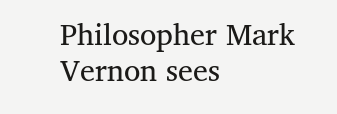Philosopher Mark Vernon sees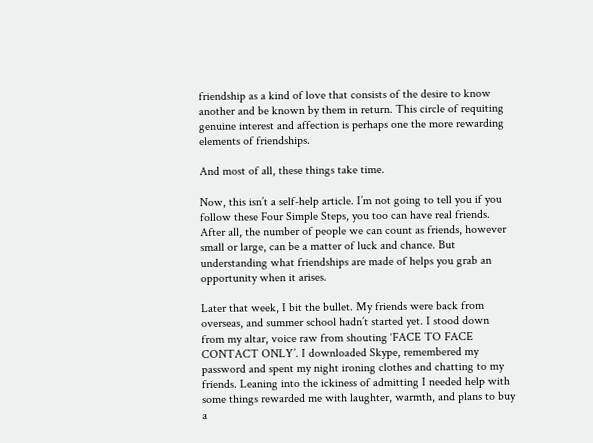friendship as a kind of love that consists of the desire to know another and be known by them in return. This circle of requiting genuine interest and affection is perhaps one the more rewarding elements of friendships.

And most of all, these things take time.

Now, this isn’t a self-help article. I’m not going to tell you if you follow these Four Simple Steps, you too can have real friends. After all, the number of people we can count as friends, however small or large, can be a matter of luck and chance. But understanding what friendships are made of helps you grab an opportunity when it arises.

Later that week, I bit the bullet. My friends were back from overseas, and summer school hadn’t started yet. I stood down from my altar, voice raw from shouting ‘FACE TO FACE CONTACT ONLY’. I downloaded Skype, remembered my password and spent my night ironing clothes and chatting to my friends. Leaning into the ickiness of admitting I needed help with some things rewarded me with laughter, warmth, and plans to buy a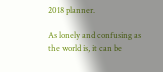2018 planner.

As lonely and confusing as the world is, it can be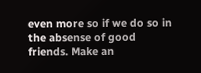even more so if we do so in the absense of good friends. Make an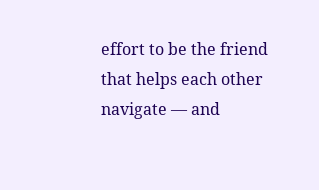effort to be the friend that helps each other navigate — and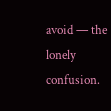avoid — the lonely confusion.